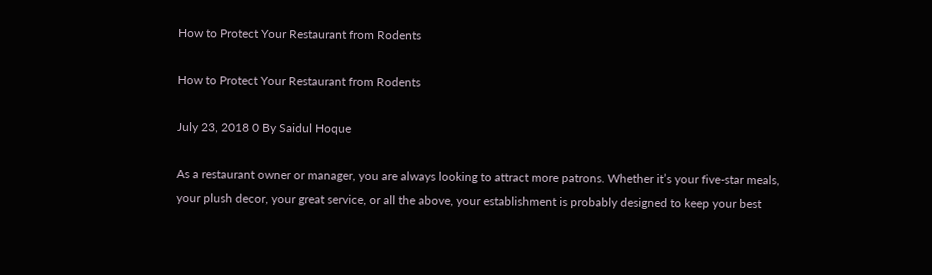How to Protect Your Restaurant from Rodents

How to Protect Your Restaurant from Rodents

July 23, 2018 0 By Saidul Hoque

As a restaurant owner or manager, you are always looking to attract more patrons. Whether it’s your five-star meals, your plush decor, your great service, or all the above, your establishment is probably designed to keep your best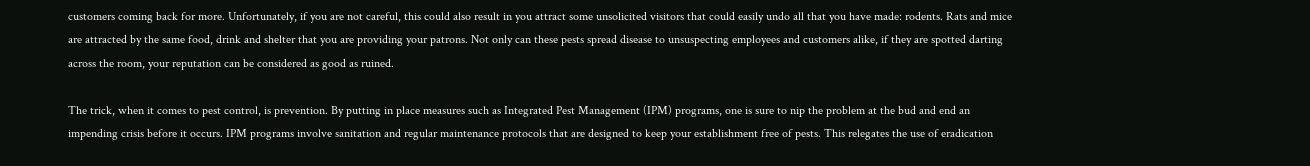customers coming back for more. Unfortunately, if you are not careful, this could also result in you attract some unsolicited visitors that could easily undo all that you have made: rodents. Rats and mice are attracted by the same food, drink and shelter that you are providing your patrons. Not only can these pests spread disease to unsuspecting employees and customers alike, if they are spotted darting across the room, your reputation can be considered as good as ruined.

The trick, when it comes to pest control, is prevention. By putting in place measures such as Integrated Pest Management (IPM) programs, one is sure to nip the problem at the bud and end an impending crisis before it occurs. IPM programs involve sanitation and regular maintenance protocols that are designed to keep your establishment free of pests. This relegates the use of eradication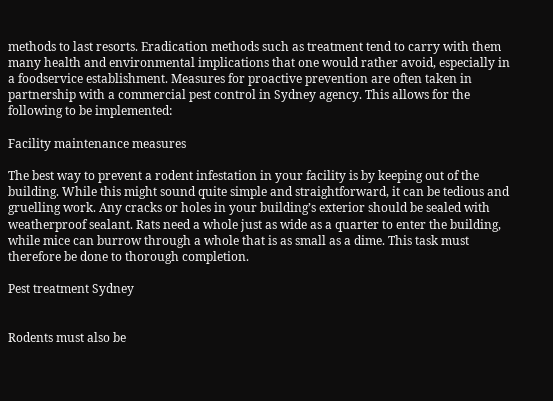methods to last resorts. Eradication methods such as treatment tend to carry with them many health and environmental implications that one would rather avoid, especially in a foodservice establishment. Measures for proactive prevention are often taken in partnership with a commercial pest control in Sydney agency. This allows for the following to be implemented:

Facility maintenance measures

The best way to prevent a rodent infestation in your facility is by keeping out of the building. While this might sound quite simple and straightforward, it can be tedious and gruelling work. Any cracks or holes in your building’s exterior should be sealed with weatherproof sealant. Rats need a whole just as wide as a quarter to enter the building, while mice can burrow through a whole that is as small as a dime. This task must therefore be done to thorough completion.

Pest treatment Sydney


Rodents must also be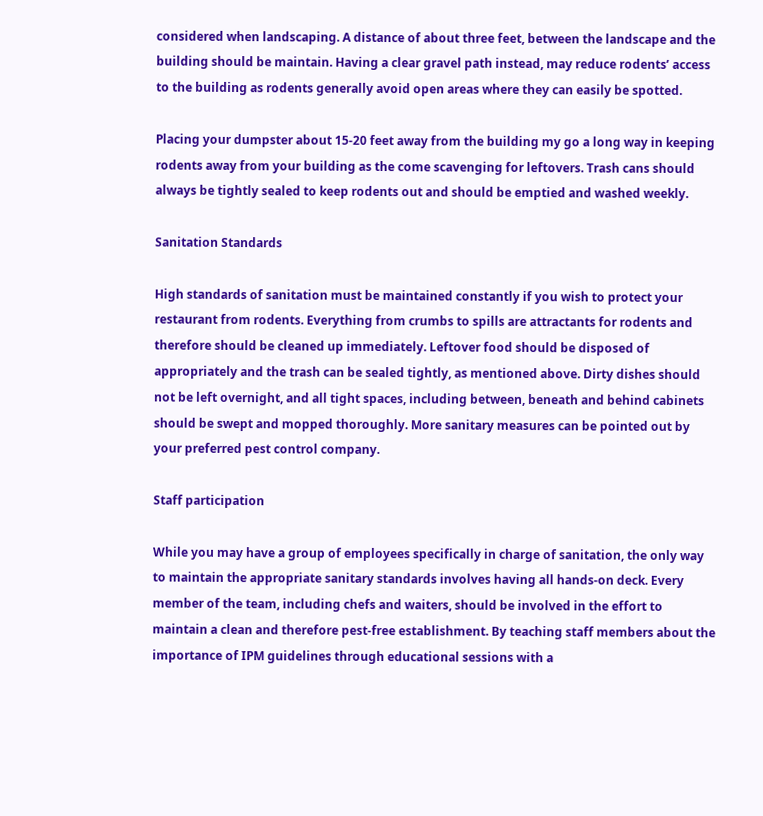considered when landscaping. A distance of about three feet, between the landscape and the building should be maintain. Having a clear gravel path instead, may reduce rodents’ access to the building as rodents generally avoid open areas where they can easily be spotted.

Placing your dumpster about 15-20 feet away from the building my go a long way in keeping rodents away from your building as the come scavenging for leftovers. Trash cans should always be tightly sealed to keep rodents out and should be emptied and washed weekly.

Sanitation Standards

High standards of sanitation must be maintained constantly if you wish to protect your restaurant from rodents. Everything from crumbs to spills are attractants for rodents and therefore should be cleaned up immediately. Leftover food should be disposed of appropriately and the trash can be sealed tightly, as mentioned above. Dirty dishes should not be left overnight, and all tight spaces, including between, beneath and behind cabinets should be swept and mopped thoroughly. More sanitary measures can be pointed out by your preferred pest control company.

Staff participation

While you may have a group of employees specifically in charge of sanitation, the only way to maintain the appropriate sanitary standards involves having all hands-on deck. Every member of the team, including chefs and waiters, should be involved in the effort to maintain a clean and therefore pest-free establishment. By teaching staff members about the importance of IPM guidelines through educational sessions with a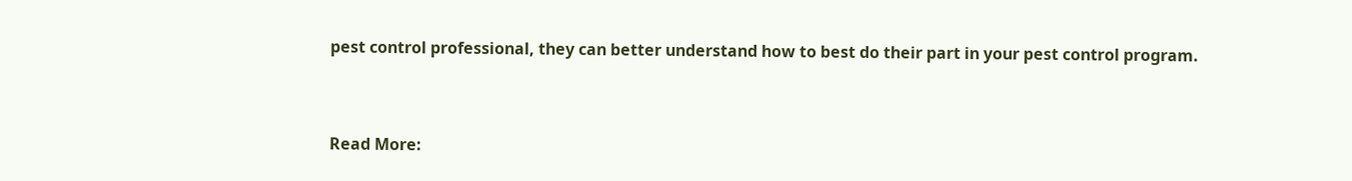pest control professional, they can better understand how to best do their part in your pest control program.


Read More: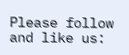Please follow and like us: